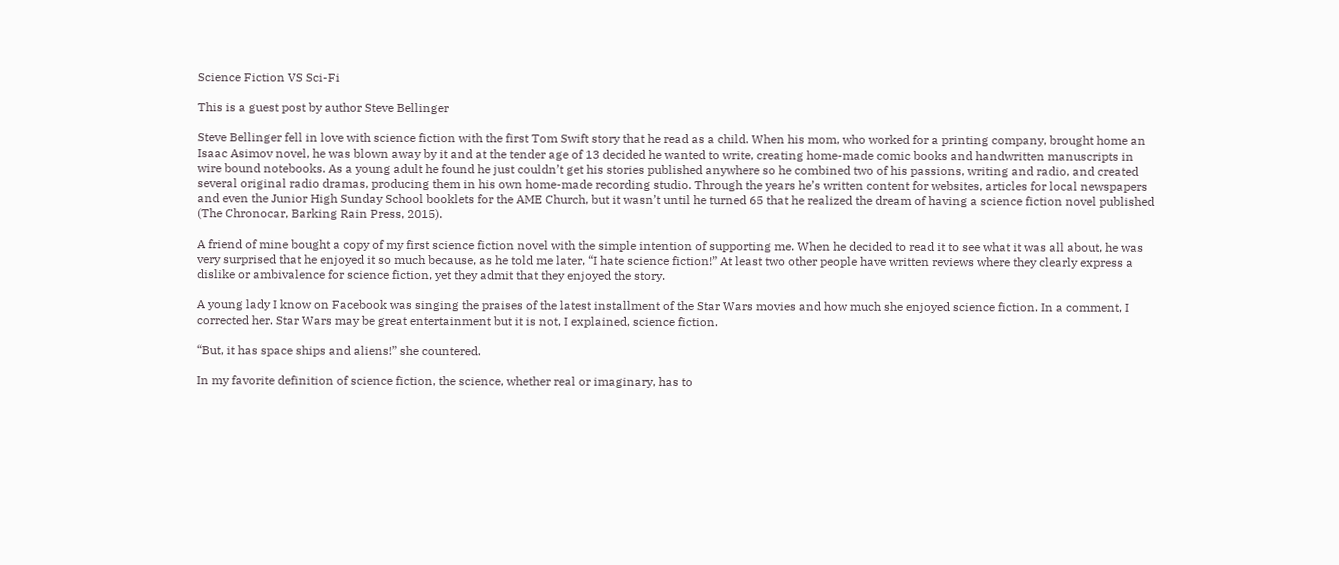Science Fiction VS Sci-Fi

This is a guest post by author Steve Bellinger

Steve Bellinger fell in love with science fiction with the first Tom Swift story that he read as a child. When his mom, who worked for a printing company, brought home an Isaac Asimov novel, he was blown away by it and at the tender age of 13 decided he wanted to write, creating home-made comic books and handwritten manuscripts in wire bound notebooks. As a young adult he found he just couldn’t get his stories published anywhere so he combined two of his passions, writing and radio, and created several original radio dramas, producing them in his own home-made recording studio. Through the years he’s written content for websites, articles for local newspapers and even the Junior High Sunday School booklets for the AME Church, but it wasn’t until he turned 65 that he realized the dream of having a science fiction novel published (The Chronocar, Barking Rain Press, 2015).

A friend of mine bought a copy of my first science fiction novel with the simple intention of supporting me. When he decided to read it to see what it was all about, he was very surprised that he enjoyed it so much because, as he told me later, “I hate science fiction!” At least two other people have written reviews where they clearly express a dislike or ambivalence for science fiction, yet they admit that they enjoyed the story.

A young lady I know on Facebook was singing the praises of the latest installment of the Star Wars movies and how much she enjoyed science fiction. In a comment, I corrected her. Star Wars may be great entertainment but it is not, I explained, science fiction.

“But, it has space ships and aliens!” she countered.

In my favorite definition of science fiction, the science, whether real or imaginary, has to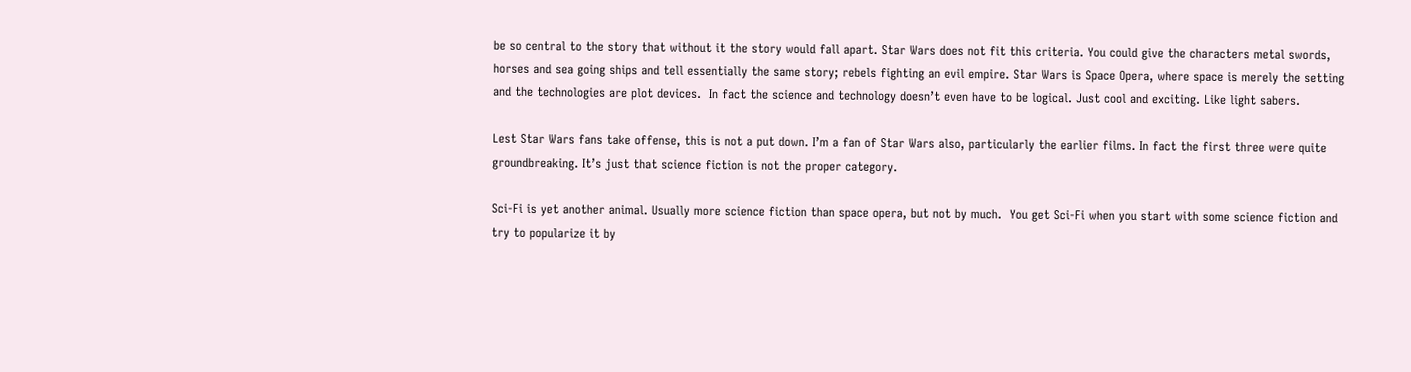be so central to the story that without it the story would fall apart. Star Wars does not fit this criteria. You could give the characters metal swords, horses and sea going ships and tell essentially the same story; rebels fighting an evil empire. Star Wars is Space Opera, where space is merely the setting and the technologies are plot devices.  In fact the science and technology doesn’t even have to be logical. Just cool and exciting. Like light sabers.

Lest Star Wars fans take offense, this is not a put down. I’m a fan of Star Wars also, particularly the earlier films. In fact the first three were quite groundbreaking. It’s just that science fiction is not the proper category.

Sci-Fi is yet another animal. Usually more science fiction than space opera, but not by much.  You get Sci-Fi when you start with some science fiction and try to popularize it by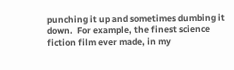punching it up and sometimes dumbing it down.  For example, the finest science fiction film ever made, in my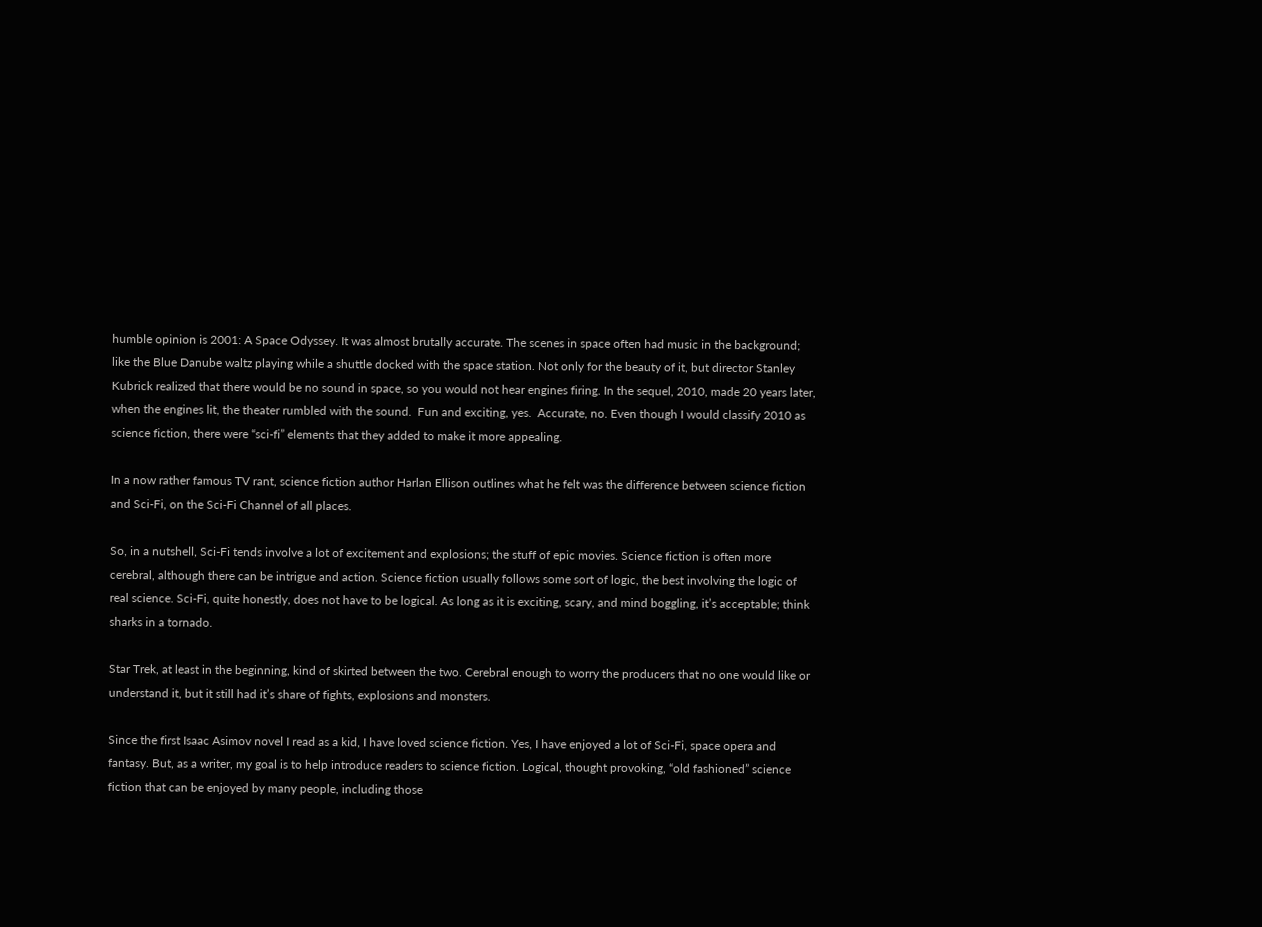humble opinion is 2001: A Space Odyssey. It was almost brutally accurate. The scenes in space often had music in the background; like the Blue Danube waltz playing while a shuttle docked with the space station. Not only for the beauty of it, but director Stanley Kubrick realized that there would be no sound in space, so you would not hear engines firing. In the sequel, 2010, made 20 years later, when the engines lit, the theater rumbled with the sound.  Fun and exciting, yes.  Accurate, no. Even though I would classify 2010 as science fiction, there were “sci-fi” elements that they added to make it more appealing.

In a now rather famous TV rant, science fiction author Harlan Ellison outlines what he felt was the difference between science fiction and Sci-Fi, on the Sci-Fi Channel of all places.

So, in a nutshell, Sci-Fi tends involve a lot of excitement and explosions; the stuff of epic movies. Science fiction is often more cerebral, although there can be intrigue and action. Science fiction usually follows some sort of logic, the best involving the logic of real science. Sci-Fi, quite honestly, does not have to be logical. As long as it is exciting, scary, and mind boggling, it’s acceptable; think sharks in a tornado.

Star Trek, at least in the beginning, kind of skirted between the two. Cerebral enough to worry the producers that no one would like or understand it, but it still had it’s share of fights, explosions and monsters.

Since the first Isaac Asimov novel I read as a kid, I have loved science fiction. Yes, I have enjoyed a lot of Sci-Fi, space opera and fantasy. But, as a writer, my goal is to help introduce readers to science fiction. Logical, thought provoking, “old fashioned” science fiction that can be enjoyed by many people, including those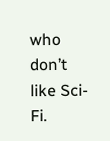who don’t like Sci-Fi.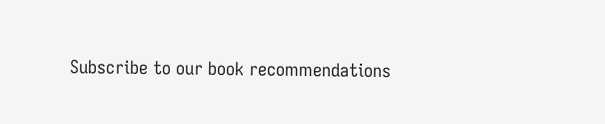Subscribe to our book recommendations